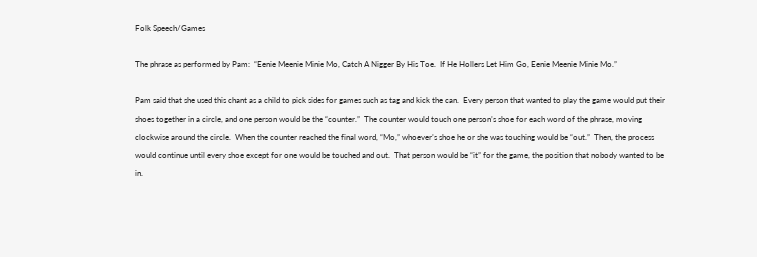Folk Speech/Games

The phrase as performed by Pam:  “Eenie Meenie Minie Mo, Catch A Nigger By His Toe.  If He Hollers Let Him Go, Eenie Meenie Minie Mo.”

Pam said that she used this chant as a child to pick sides for games such as tag and kick the can.  Every person that wanted to play the game would put their shoes together in a circle, and one person would be the “counter.”  The counter would touch one person’s shoe for each word of the phrase, moving clockwise around the circle.  When the counter reached the final word, “Mo,” whoever’s shoe he or she was touching would be “out.”  Then, the process would continue until every shoe except for one would be touched and out.  That person would be “it” for the game, the position that nobody wanted to be in.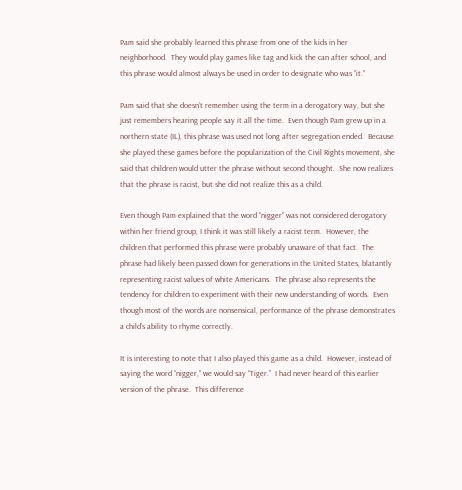Pam said she probably learned this phrase from one of the kids in her neighborhood.  They would play games like tag and kick the can after school, and this phrase would almost always be used in order to designate who was “it.”

Pam said that she doesn’t remember using the term in a derogatory way, but she just remembers hearing people say it all the time.  Even though Pam grew up in a northern state (IL), this phrase was used not long after segregation ended.  Because she played these games before the popularization of the Civil Rights movement, she said that children would utter the phrase without second thought.  She now realizes that the phrase is racist, but she did not realize this as a child.

Even though Pam explained that the word “nigger” was not considered derogatory within her friend group, I think it was still likely a racist term.  However, the children that performed this phrase were probably unaware of that fact.  The phrase had likely been passed down for generations in the United States, blatantly representing racist values of white Americans.  The phrase also represents the tendency for children to experiment with their new understanding of words.  Even though most of the words are nonsensical, performance of the phrase demonstrates a child’s ability to rhyme correctly.

It is interesting to note that I also played this game as a child.  However, instead of saying the word “nigger,” we would say “Tiger.”  I had never heard of this earlier version of the phrase.  This difference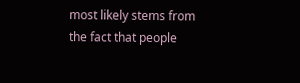most likely stems from the fact that people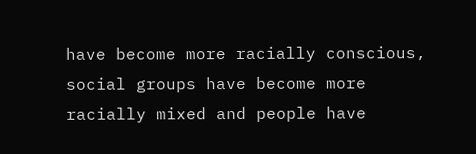have become more racially conscious, social groups have become more racially mixed and people have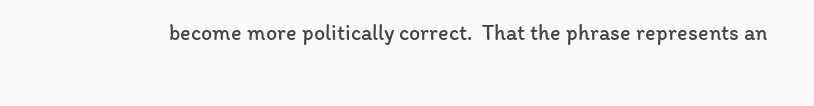become more politically correct.  That the phrase represents an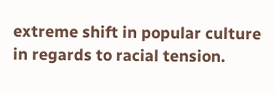extreme shift in popular culture in regards to racial tension.